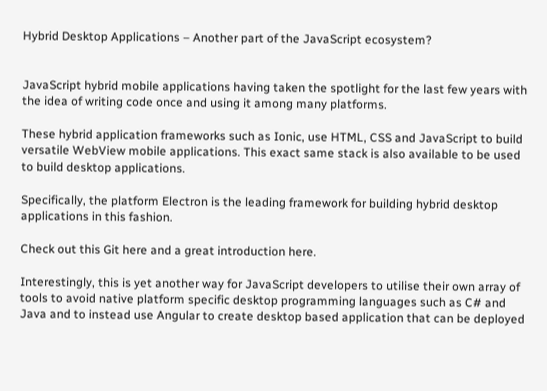Hybrid Desktop Applications – Another part of the JavaScript ecosystem?


JavaScript hybrid mobile applications having taken the spotlight for the last few years with the idea of writing code once and using it among many platforms.

These hybrid application frameworks such as Ionic, use HTML, CSS and JavaScript to build versatile WebView mobile applications. This exact same stack is also available to be used to build desktop applications.

Specifically, the platform Electron is the leading framework for building hybrid desktop applications in this fashion.

Check out this Git here and a great introduction here.

Interestingly, this is yet another way for JavaScript developers to utilise their own array of tools to avoid native platform specific desktop programming languages such as C# and Java and to instead use Angular to create desktop based application that can be deployed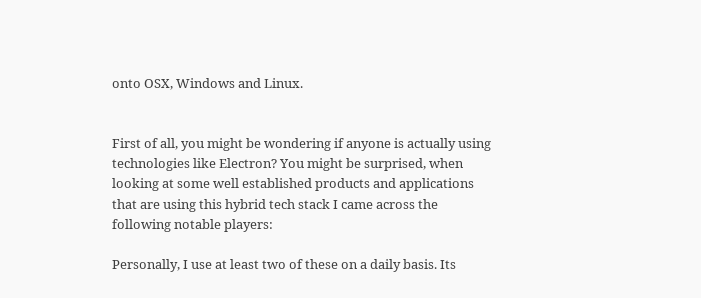onto OSX, Windows and Linux.


First of all, you might be wondering if anyone is actually using technologies like Electron? You might be surprised, when looking at some well established products and applications that are using this hybrid tech stack I came across the following notable players:

Personally, I use at least two of these on a daily basis. Its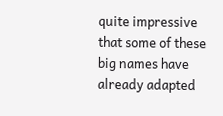quite impressive that some of these big names have already adapted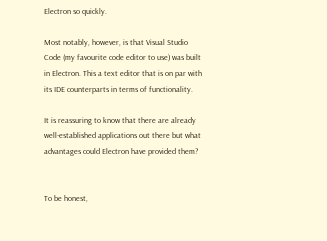Electron so quickly.

Most notably, however, is that Visual Studio Code (my favourite code editor to use) was built in Electron. This a text editor that is on par with its IDE counterparts in terms of functionality.

It is reassuring to know that there are already well-established applications out there but what advantages could Electron have provided them?


To be honest,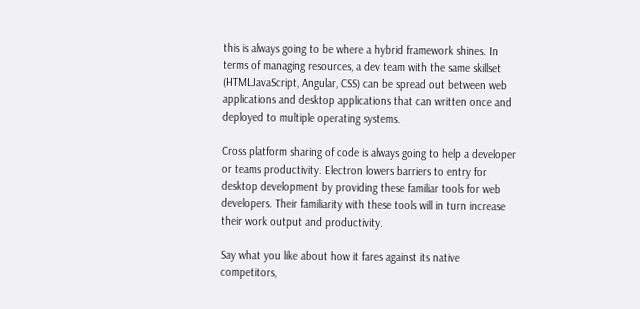this is always going to be where a hybrid framework shines. In terms of managing resources, a dev team with the same skillset (HTMLJavaScript, Angular, CSS) can be spread out between web applications and desktop applications that can written once and deployed to multiple operating systems.

Cross platform sharing of code is always going to help a developer or teams productivity. Electron lowers barriers to entry for desktop development by providing these familiar tools for web developers. Their familiarity with these tools will in turn increase their work output and productivity.

Say what you like about how it fares against its native competitors,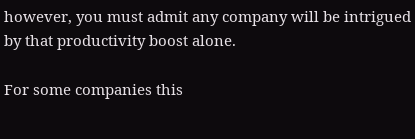however, you must admit any company will be intrigued by that productivity boost alone.

For some companies this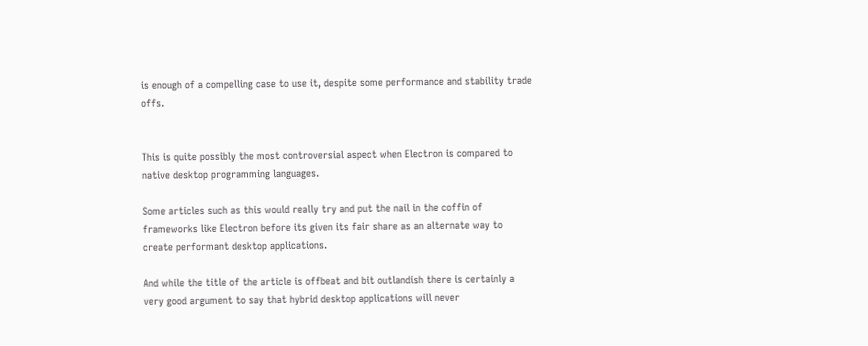is enough of a compelling case to use it, despite some performance and stability trade offs.


This is quite possibly the most controversial aspect when Electron is compared to native desktop programming languages.

Some articles such as this would really try and put the nail in the coffin of frameworks like Electron before its given its fair share as an alternate way to create performant desktop applications.

And while the title of the article is offbeat and bit outlandish there is certainly a very good argument to say that hybrid desktop applications will never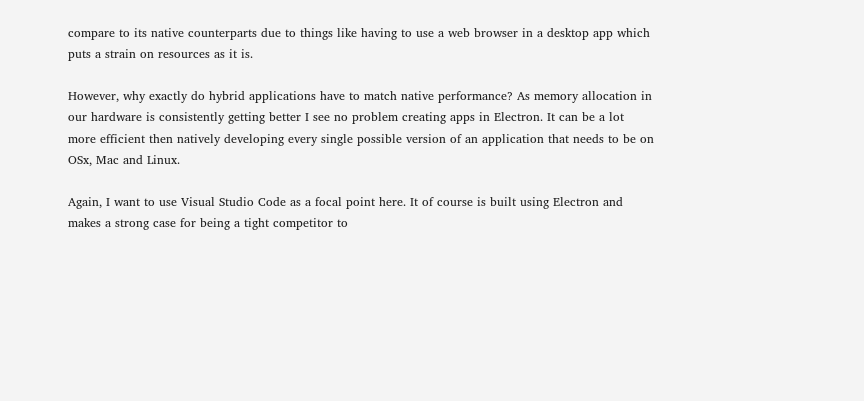compare to its native counterparts due to things like having to use a web browser in a desktop app which puts a strain on resources as it is.

However, why exactly do hybrid applications have to match native performance? As memory allocation in our hardware is consistently getting better I see no problem creating apps in Electron. It can be a lot more efficient then natively developing every single possible version of an application that needs to be on OSx, Mac and Linux.

Again, I want to use Visual Studio Code as a focal point here. It of course is built using Electron and makes a strong case for being a tight competitor to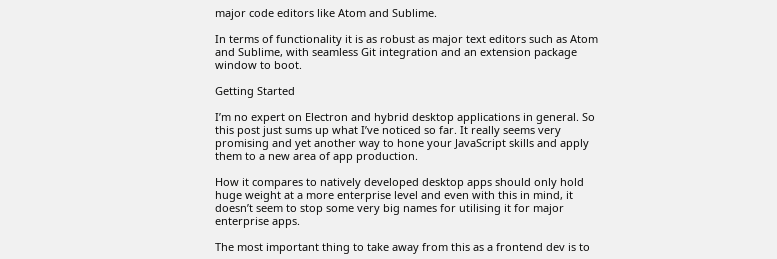major code editors like Atom and Sublime.

In terms of functionality it is as robust as major text editors such as Atom and Sublime, with seamless Git integration and an extension package window to boot.

Getting Started

I’m no expert on Electron and hybrid desktop applications in general. So this post just sums up what I’ve noticed so far. It really seems very promising and yet another way to hone your JavaScript skills and apply them to a new area of app production.

How it compares to natively developed desktop apps should only hold huge weight at a more enterprise level and even with this in mind, it doesn’t seem to stop some very big names for utilising it for major enterprise apps.

The most important thing to take away from this as a frontend dev is to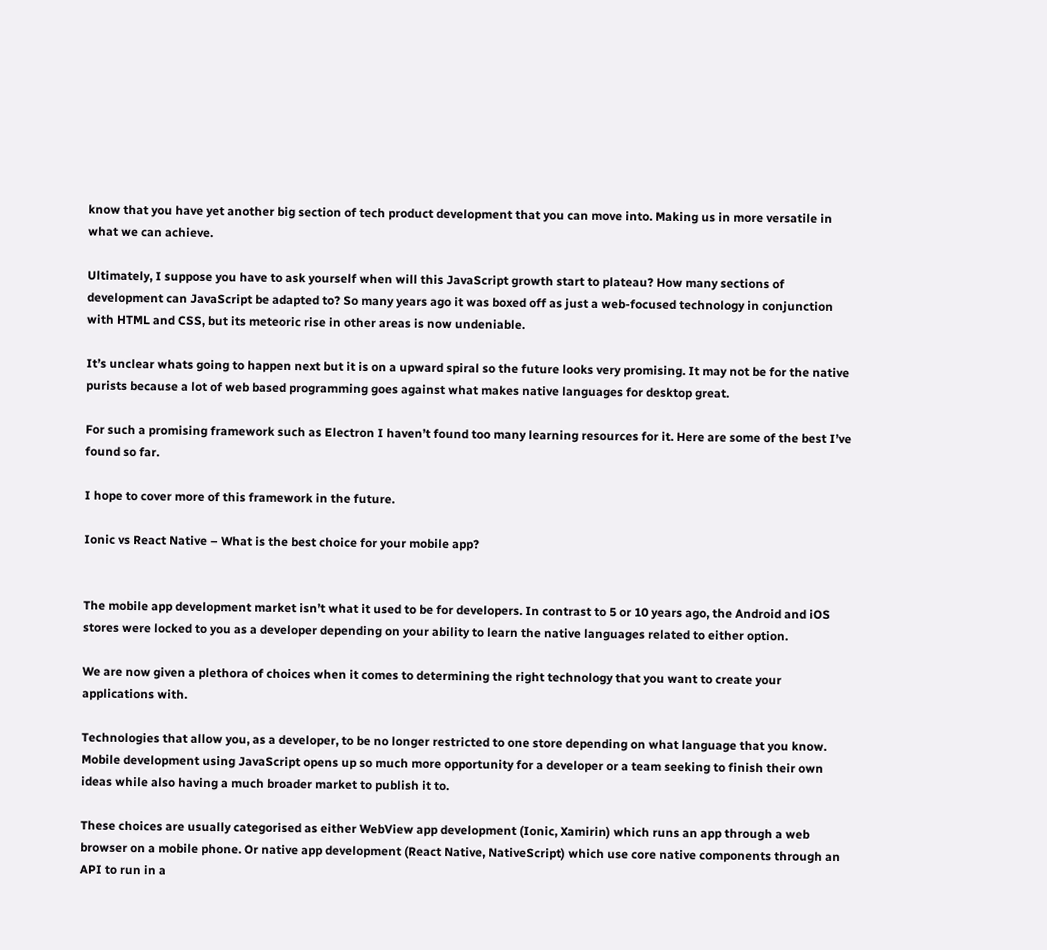know that you have yet another big section of tech product development that you can move into. Making us in more versatile in what we can achieve.

Ultimately, I suppose you have to ask yourself when will this JavaScript growth start to plateau? How many sections of development can JavaScript be adapted to? So many years ago it was boxed off as just a web-focused technology in conjunction with HTML and CSS, but its meteoric rise in other areas is now undeniable.

It’s unclear whats going to happen next but it is on a upward spiral so the future looks very promising. It may not be for the native purists because a lot of web based programming goes against what makes native languages for desktop great.

For such a promising framework such as Electron I haven’t found too many learning resources for it. Here are some of the best I’ve found so far.

I hope to cover more of this framework in the future.

Ionic vs React Native – What is the best choice for your mobile app?


The mobile app development market isn’t what it used to be for developers. In contrast to 5 or 10 years ago, the Android and iOS stores were locked to you as a developer depending on your ability to learn the native languages related to either option.

We are now given a plethora of choices when it comes to determining the right technology that you want to create your applications with.

Technologies that allow you, as a developer, to be no longer restricted to one store depending on what language that you know.  Mobile development using JavaScript opens up so much more opportunity for a developer or a team seeking to finish their own ideas while also having a much broader market to publish it to.

These choices are usually categorised as either WebView app development (Ionic, Xamirin) which runs an app through a web browser on a mobile phone. Or native app development (React Native, NativeScript) which use core native components through an API to run in a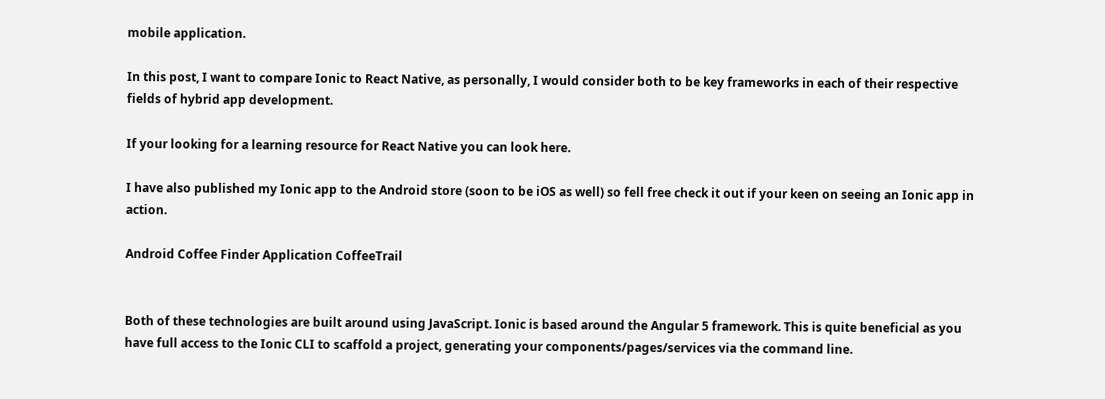mobile application.

In this post, I want to compare Ionic to React Native, as personally, I would consider both to be key frameworks in each of their respective fields of hybrid app development.

If your looking for a learning resource for React Native you can look here.

I have also published my Ionic app to the Android store (soon to be iOS as well) so fell free check it out if your keen on seeing an Ionic app in action.

Android Coffee Finder Application CoffeeTrail


Both of these technologies are built around using JavaScript. Ionic is based around the Angular 5 framework. This is quite beneficial as you have full access to the Ionic CLI to scaffold a project, generating your components/pages/services via the command line.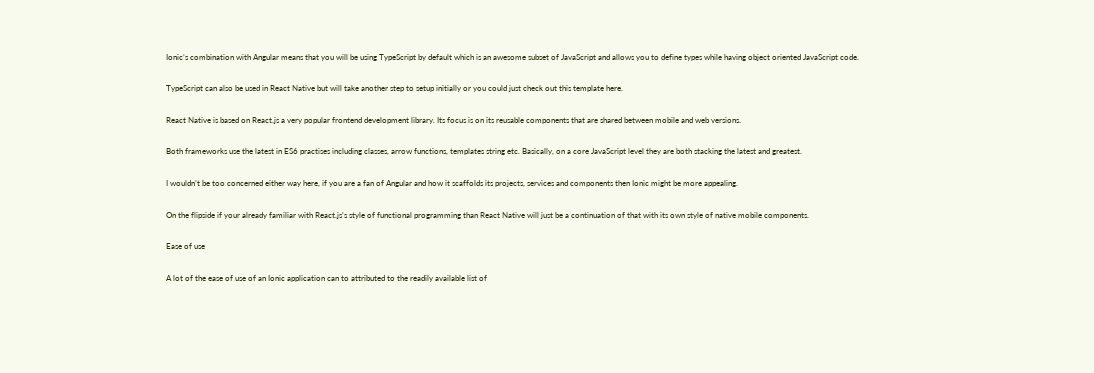Ionic’s combination with Angular means that you will be using TypeScript by default which is an awesome subset of JavaScript and allows you to define types while having object oriented JavaScript code.

TypeScript can also be used in React Native but will take another step to setup initially or you could just check out this template here.

React Native is based on React.js a very popular frontend development library. Its focus is on its reusable components that are shared between mobile and web versions.

Both frameworks use the latest in ES6 practises including classes, arrow functions, templates string etc. Basically, on a core JavaScript level they are both stacking the latest and greatest.

I wouldn’t be too concerned either way here, if you are a fan of Angular and how it scaffolds its projects, services and components then Ionic might be more appealing.

On the flipside if your already familiar with React.js’s style of functional programming than React Native will just be a continuation of that with its own style of native mobile components.

Ease of use

A lot of the ease of use of an Ionic application can to attributed to the readily available list of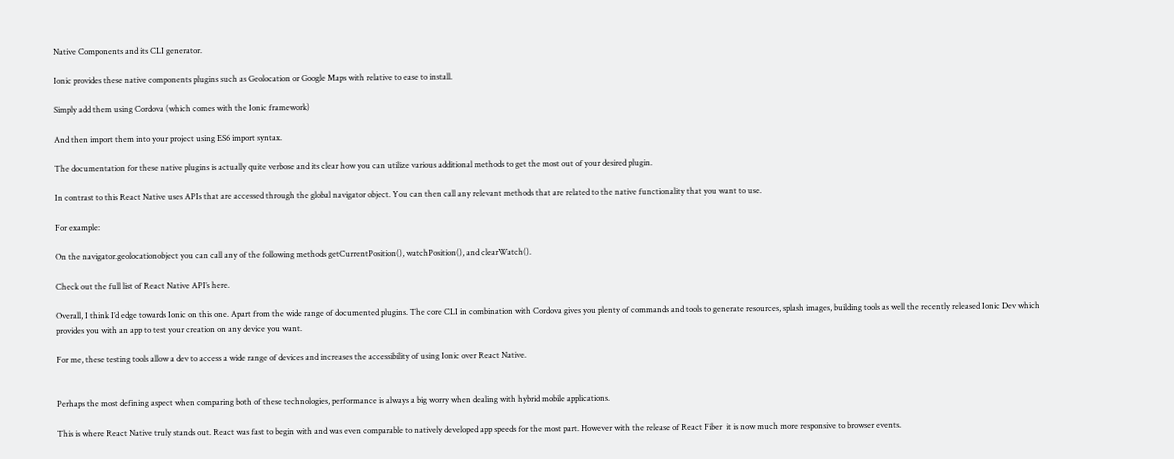Native Components and its CLI generator.

Ionic provides these native components plugins such as Geolocation or Google Maps with relative to ease to install.

Simply add them using Cordova (which comes with the Ionic framework)

And then import them into your project using ES6 import syntax.

The documentation for these native plugins is actually quite verbose and its clear how you can utilize various additional methods to get the most out of your desired plugin.

In contrast to this React Native uses APIs that are accessed through the global navigator object. You can then call any relevant methods that are related to the native functionality that you want to use.

For example:

On the navigator.geolocationobject you can call any of the following methods getCurrentPosition(), watchPosition(), and clearWatch().

Check out the full list of React Native API’s here.

Overall, I think I’d edge towards Ionic on this one. Apart from the wide range of documented plugins. The core CLI in combination with Cordova gives you plenty of commands and tools to generate resources, splash images, building tools as well the recently released Ionic Dev which provides you with an app to test your creation on any device you want.

For me, these testing tools allow a dev to access a wide range of devices and increases the accessibility of using Ionic over React Native.


Perhaps the most defining aspect when comparing both of these technologies, performance is always a big worry when dealing with hybrid mobile applications.

This is where React Native truly stands out. React was fast to begin with and was even comparable to natively developed app speeds for the most part. However with the release of React Fiber  it is now much more responsive to browser events.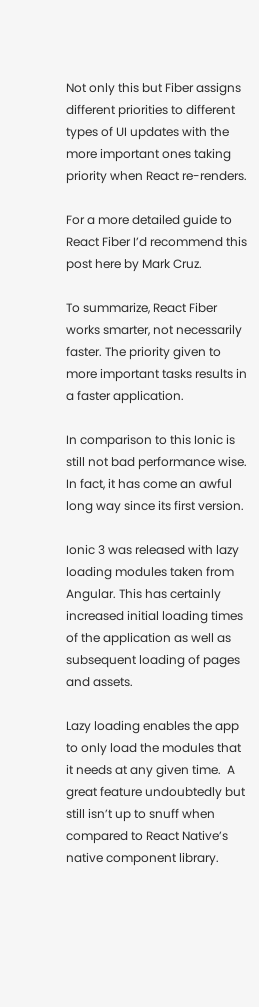Not only this but Fiber assigns different priorities to different types of UI updates with the more important ones taking priority when React re-renders.

For a more detailed guide to React Fiber I’d recommend this post here by Mark Cruz.

To summarize, React Fiber works smarter, not necessarily faster. The priority given to more important tasks results in a faster application.

In comparison to this Ionic is still not bad performance wise. In fact, it has come an awful long way since its first version.

Ionic 3 was released with lazy loading modules taken from Angular. This has certainly increased initial loading times of the application as well as subsequent loading of pages and assets.

Lazy loading enables the app to only load the modules that it needs at any given time.  A great feature undoubtedly but still isn’t up to snuff when compared to React Native’s native component library.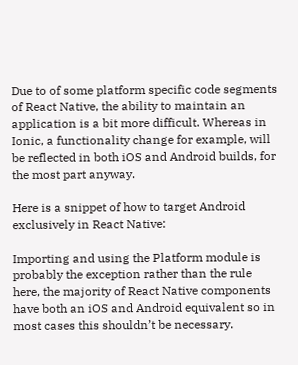Due to of some platform specific code segments of React Native, the ability to maintain an application is a bit more difficult. Whereas in Ionic, a functionality change for example, will be reflected in both iOS and Android builds, for the most part anyway.

Here is a snippet of how to target Android exclusively in React Native:

Importing and using the Platform module is probably the exception rather than the rule here, the majority of React Native components have both an iOS and Android equivalent so in most cases this shouldn’t be necessary.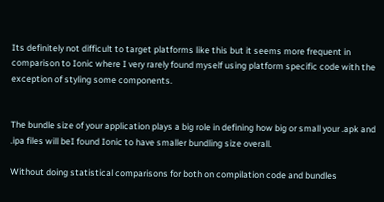Its definitely not difficult to target platforms like this but it seems more frequent in comparison to Ionic where I very rarely found myself using platform specific code with the exception of styling some components.


The bundle size of your application plays a big role in defining how big or small your .apk and .ipa files will beI found Ionic to have smaller bundling size overall.

Without doing statistical comparisons for both on compilation code and bundles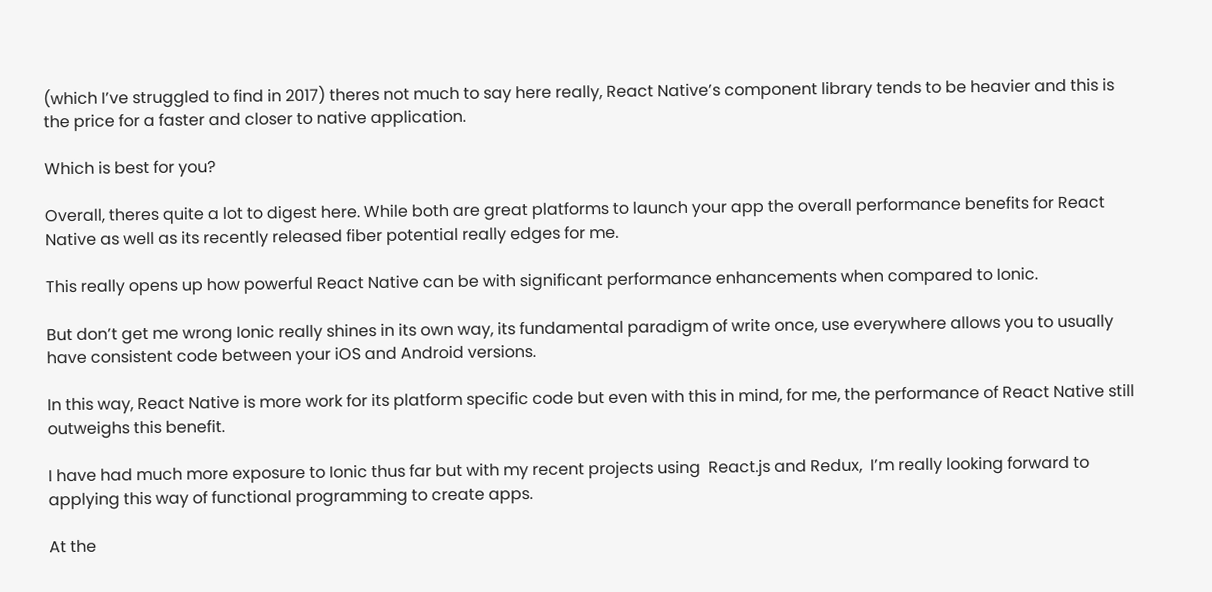(which I’ve struggled to find in 2017) theres not much to say here really, React Native’s component library tends to be heavier and this is the price for a faster and closer to native application.

Which is best for you?

Overall, theres quite a lot to digest here. While both are great platforms to launch your app the overall performance benefits for React Native as well as its recently released fiber potential really edges for me.

This really opens up how powerful React Native can be with significant performance enhancements when compared to Ionic.

But don’t get me wrong Ionic really shines in its own way, its fundamental paradigm of write once, use everywhere allows you to usually have consistent code between your iOS and Android versions.

In this way, React Native is more work for its platform specific code but even with this in mind, for me, the performance of React Native still outweighs this benefit.

I have had much more exposure to Ionic thus far but with my recent projects using  React.js and Redux,  I’m really looking forward to applying this way of functional programming to create apps.

At the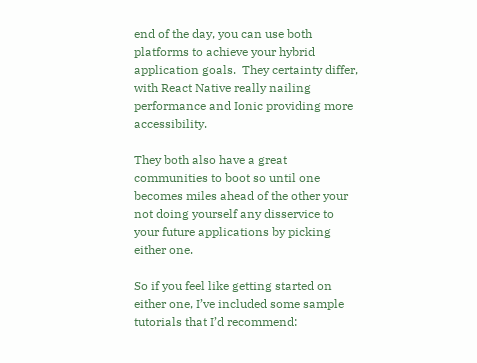end of the day, you can use both platforms to achieve your hybrid application goals.  They certainty differ, with React Native really nailing performance and Ionic providing more accessibility.

They both also have a great communities to boot so until one becomes miles ahead of the other your not doing yourself any disservice to your future applications by picking either one.

So if you feel like getting started on either one, I’ve included some sample tutorials that I’d recommend: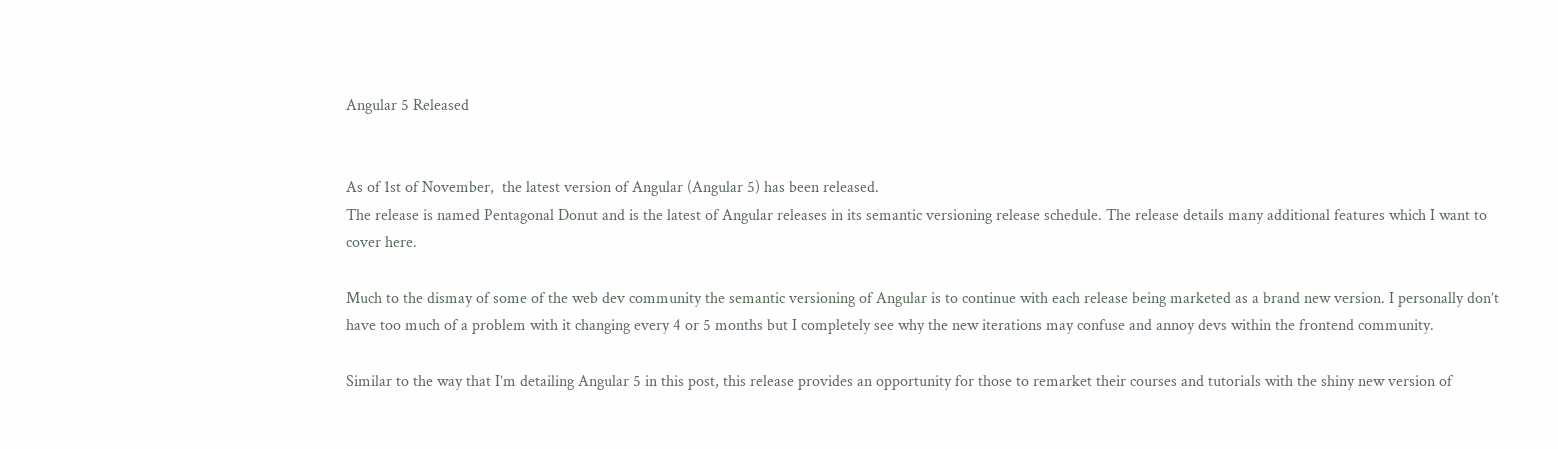Angular 5 Released


As of 1st of November,  the latest version of Angular (Angular 5) has been released.
The release is named Pentagonal Donut and is the latest of Angular releases in its semantic versioning release schedule. The release details many additional features which I want to cover here.

Much to the dismay of some of the web dev community the semantic versioning of Angular is to continue with each release being marketed as a brand new version. I personally don’t have too much of a problem with it changing every 4 or 5 months but I completely see why the new iterations may confuse and annoy devs within the frontend community.

Similar to the way that I’m detailing Angular 5 in this post, this release provides an opportunity for those to remarket their courses and tutorials with the shiny new version of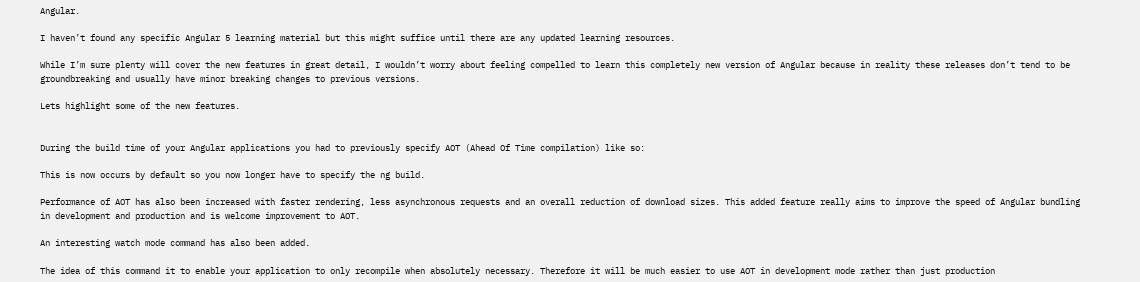Angular.

I haven’t found any specific Angular 5 learning material but this might suffice until there are any updated learning resources.

While I’m sure plenty will cover the new features in great detail, I wouldn’t worry about feeling compelled to learn this completely new version of Angular because in reality these releases don’t tend to be groundbreaking and usually have minor breaking changes to previous versions.

Lets highlight some of the new features.


During the build time of your Angular applications you had to previously specify AOT (Ahead Of Time compilation) like so:

This is now occurs by default so you now longer have to specify the ng build.

Performance of AOT has also been increased with faster rendering, less asynchronous requests and an overall reduction of download sizes. This added feature really aims to improve the speed of Angular bundling in development and production and is welcome improvement to AOT.

An interesting watch mode command has also been added.

The idea of this command it to enable your application to only recompile when absolutely necessary. Therefore it will be much easier to use AOT in development mode rather than just production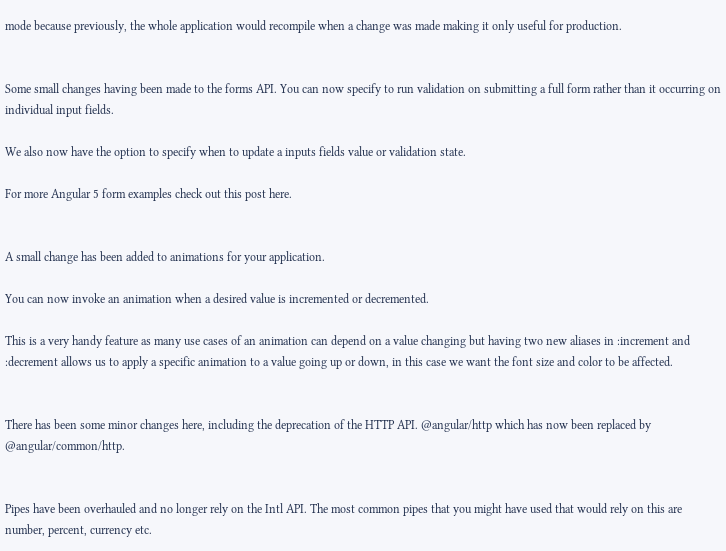mode because previously, the whole application would recompile when a change was made making it only useful for production.


Some small changes having been made to the forms API. You can now specify to run validation on submitting a full form rather than it occurring on individual input fields.

We also now have the option to specify when to update a inputs fields value or validation state.

For more Angular 5 form examples check out this post here.


A small change has been added to animations for your application.

You can now invoke an animation when a desired value is incremented or decremented.

This is a very handy feature as many use cases of an animation can depend on a value changing but having two new aliases in :increment and :decrement allows us to apply a specific animation to a value going up or down, in this case we want the font size and color to be affected.


There has been some minor changes here, including the deprecation of the HTTP API. @angular/http which has now been replaced by @angular/common/http.


Pipes have been overhauled and no longer rely on the Intl API. The most common pipes that you might have used that would rely on this are number, percent, currency etc.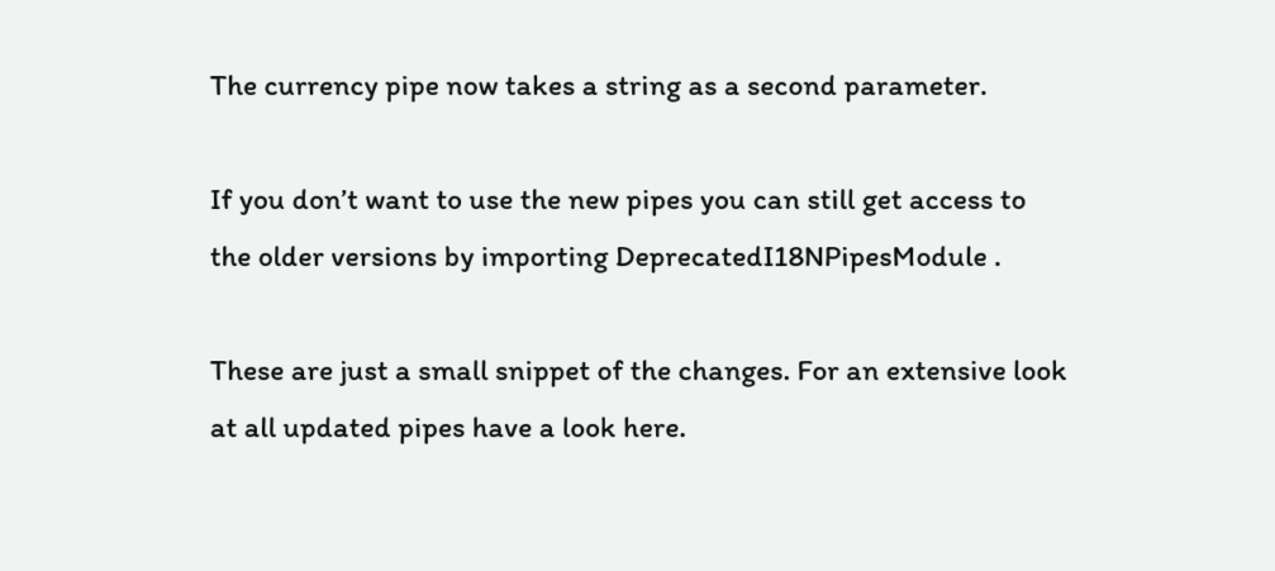The currency pipe now takes a string as a second parameter.

If you don’t want to use the new pipes you can still get access to the older versions by importing DeprecatedI18NPipesModule .

These are just a small snippet of the changes. For an extensive look at all updated pipes have a look here.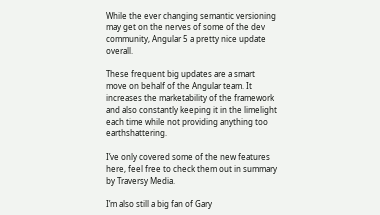While the ever changing semantic versioning may get on the nerves of some of the dev community, Angular 5 a pretty nice update overall.

These frequent big updates are a smart move on behalf of the Angular team. It increases the marketability of the framework and also constantly keeping it in the limelight each time while not providing anything too earthshattering.

I’ve only covered some of the new features here, feel free to check them out in summary by Traversy Media.

I’m also still a big fan of Gary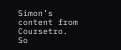Simon’s content from Coursetro. So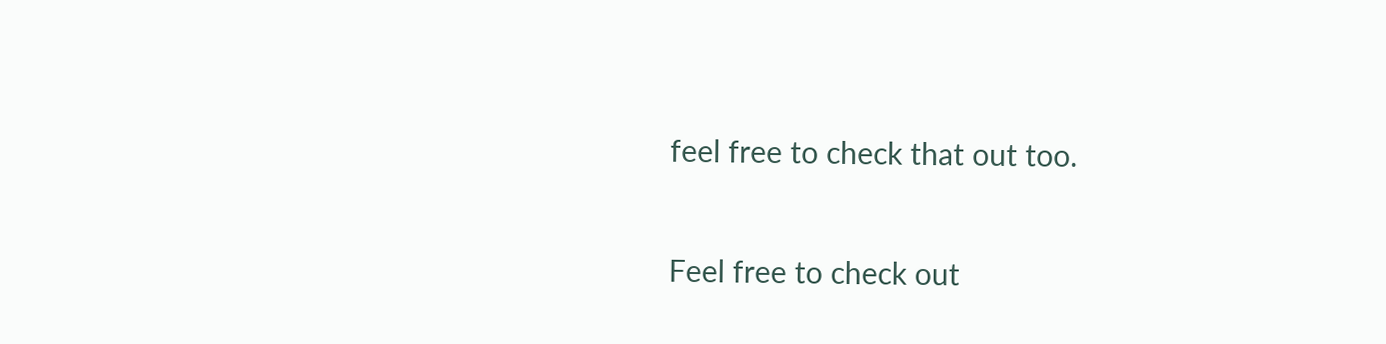feel free to check that out too.

Feel free to check out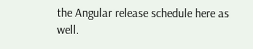the Angular release schedule here as well.